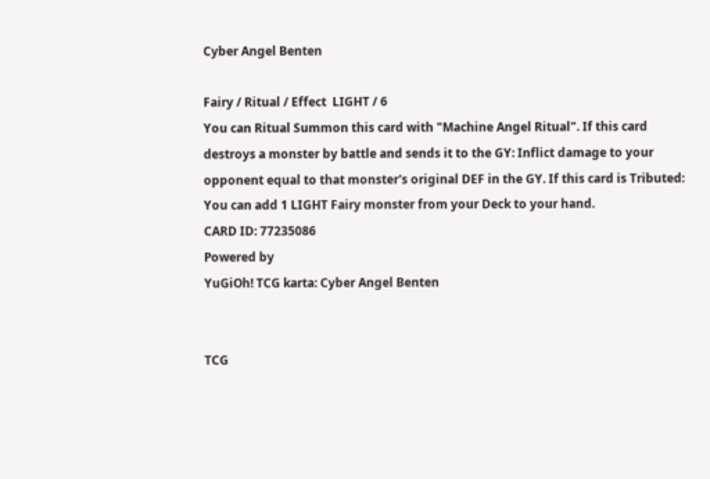Cyber Angel Benten

Fairy / Ritual / Effect  LIGHT / 6
You can Ritual Summon this card with "Machine Angel Ritual". If this card destroys a monster by battle and sends it to the GY: Inflict damage to your opponent equal to that monster's original DEF in the GY. If this card is Tributed: You can add 1 LIGHT Fairy monster from your Deck to your hand.
CARD ID: 77235086
Powered by
YuGiOh! TCG karta: Cyber Angel Benten


TCG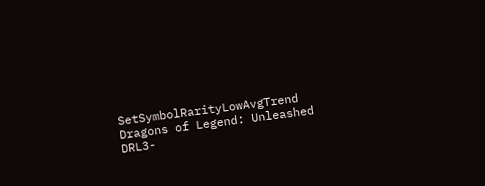SetSymbolRarityLowAvgTrend
Dragons of Legend: Unleashed DRL3-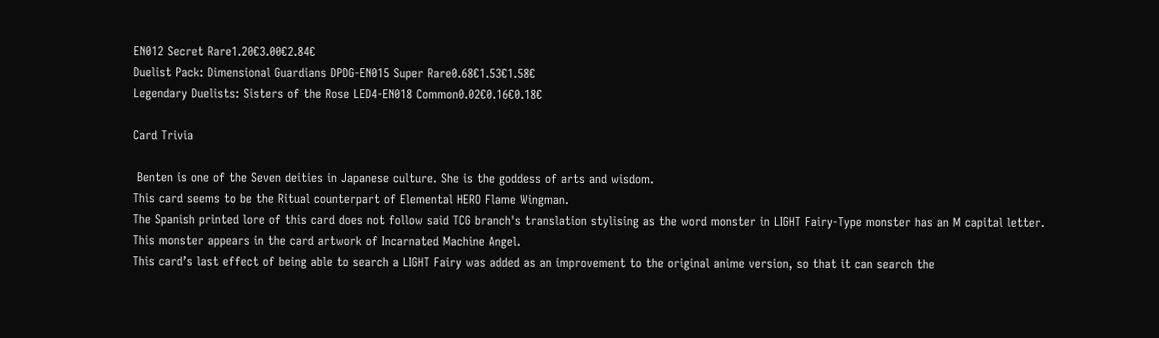EN012 Secret Rare1.20€3.00€2.84€
Duelist Pack: Dimensional Guardians DPDG-EN015 Super Rare0.68€1.53€1.58€
Legendary Duelists: Sisters of the Rose LED4-EN018 Common0.02€0.16€0.18€

Card Trivia

 Benten is one of the Seven deities in Japanese culture. She is the goddess of arts and wisdom.
This card seems to be the Ritual counterpart of Elemental HERO Flame Wingman.
The Spanish printed lore of this card does not follow said TCG branch's translation stylising as the word monster in LIGHT Fairy-Type monster has an M capital letter.
This monster appears in the card artwork of Incarnated Machine Angel.
This card’s last effect of being able to search a LIGHT Fairy was added as an improvement to the original anime version, so that it can search the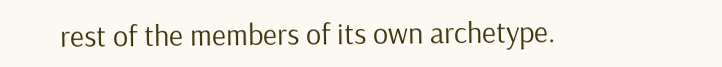rest of the members of its own archetype.